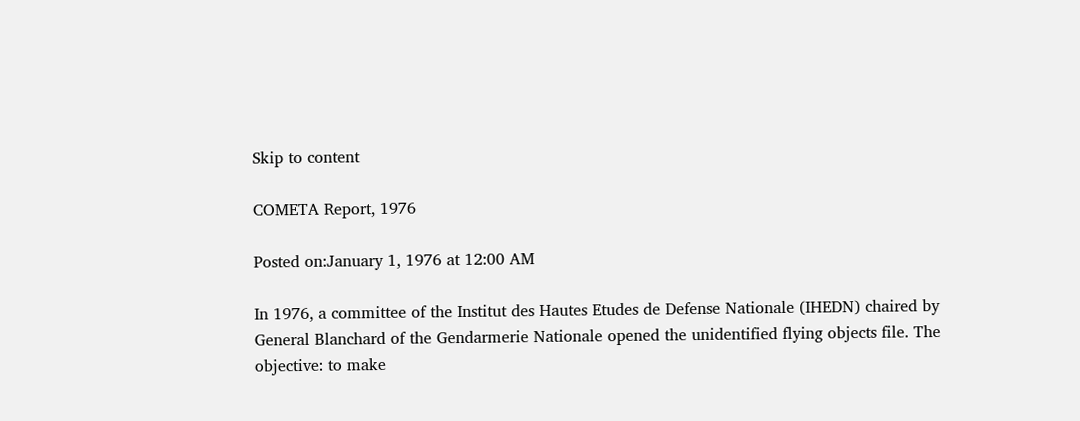Skip to content

COMETA Report, 1976

Posted on:January 1, 1976 at 12:00 AM

In 1976, a committee of the Institut des Hautes Etudes de Defense Nationale (IHEDN) chaired by General Blanchard of the Gendarmerie Nationale opened the unidentified flying objects file. The objective: to make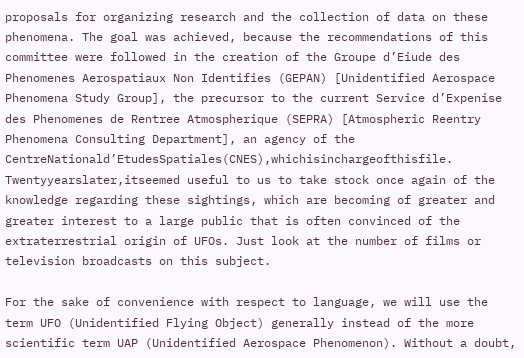proposals for organizing research and the collection of data on these phenomena. The goal was achieved, because the recommendations of this committee were followed in the creation of the Groupe d’Eiude des Phenomenes Aerospatiaux Non Identifies (GEPAN) [Unidentified Aerospace Phenomena Study Group], the precursor to the current Service d’Expenise des Phenomenes de Rentree Atmospherique (SEPRA) [Atmospheric Reentry Phenomena Consulting Department], an agency of the CentreNationald’EtudesSpatiales(CNES),whichisinchargeofthisfile. Twentyyearslater,itseemed useful to us to take stock once again of the knowledge regarding these sightings, which are becoming of greater and greater interest to a large public that is often convinced of the extraterrestrial origin of UFOs. Just look at the number of films or television broadcasts on this subject.

For the sake of convenience with respect to language, we will use the term UFO (Unidentified Flying Object) generally instead of the more scientific term UAP (Unidentified Aerospace Phenomenon). Without a doubt,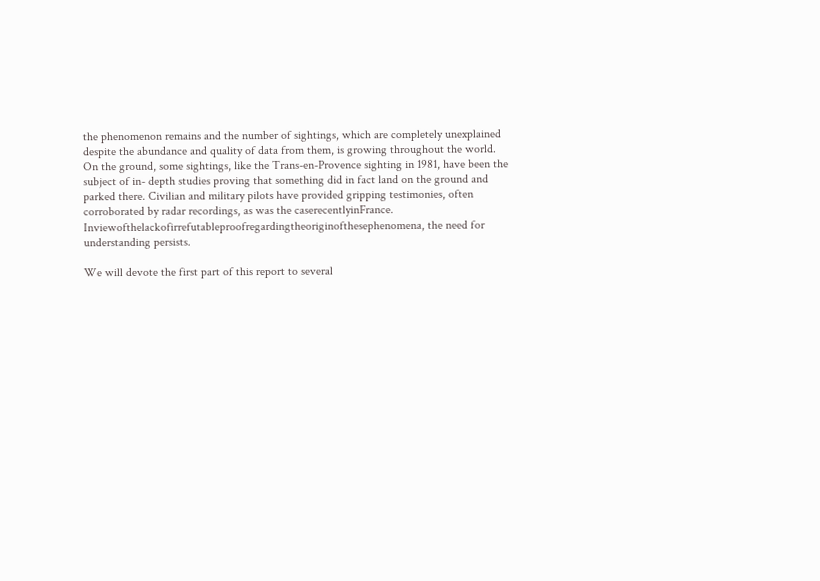the phenomenon remains and the number of sightings, which are completely unexplained despite the abundance and quality of data from them, is growing throughout the world. On the ground, some sightings, like the Trans-en-Provence sighting in 1981, have been the subject of in- depth studies proving that something did in fact land on the ground and parked there. Civilian and military pilots have provided gripping testimonies, often corroborated by radar recordings, as was the caserecentlyinFrance. Inviewofthelackofirrefutableproofregardingtheoriginofthesephenomena, the need for understanding persists.

We will devote the first part of this report to several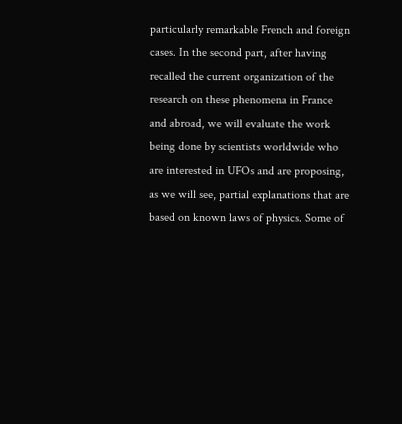particularly remarkable French and foreign cases. In the second part, after having recalled the current organization of the research on these phenomena in France and abroad, we will evaluate the work being done by scientists worldwide who are interested in UFOs and are proposing, as we will see, partial explanations that are based on known laws of physics. Some of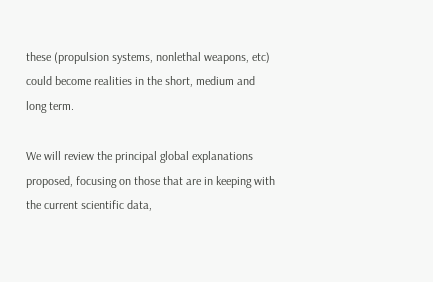these (propulsion systems, nonlethal weapons, etc) could become realities in the short, medium and long term.

We will review the principal global explanations proposed, focusing on those that are in keeping with the current scientific data,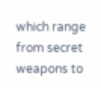which range from secret weapons to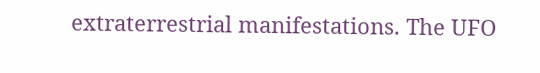extraterrestrial manifestations. The UFO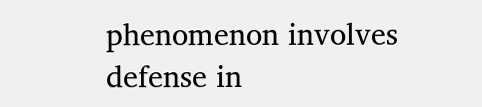phenomenon involves defense in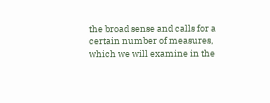the broad sense and calls for a certain number of measures, which we will examine in the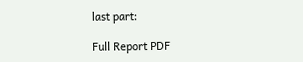last part:

Full Report PDF